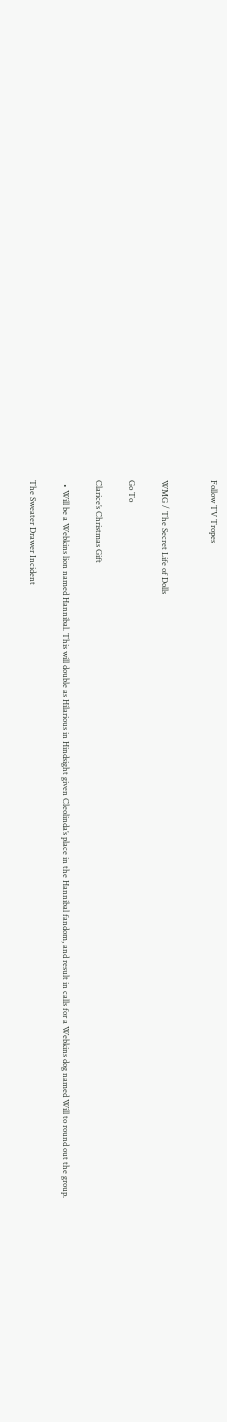Follow TV Tropes


WMG / The Secret Life of Dolls

Go To

Clarice’s Christmas Gift

  • Will be a Webkins lion named Hannibal. This will double as Hilarious in Hindsight given Cleolinda’s place in the Hannibal fandom, and result in calls for a Webkins dog named Will to round out the group.

The Sweater Drawer Incident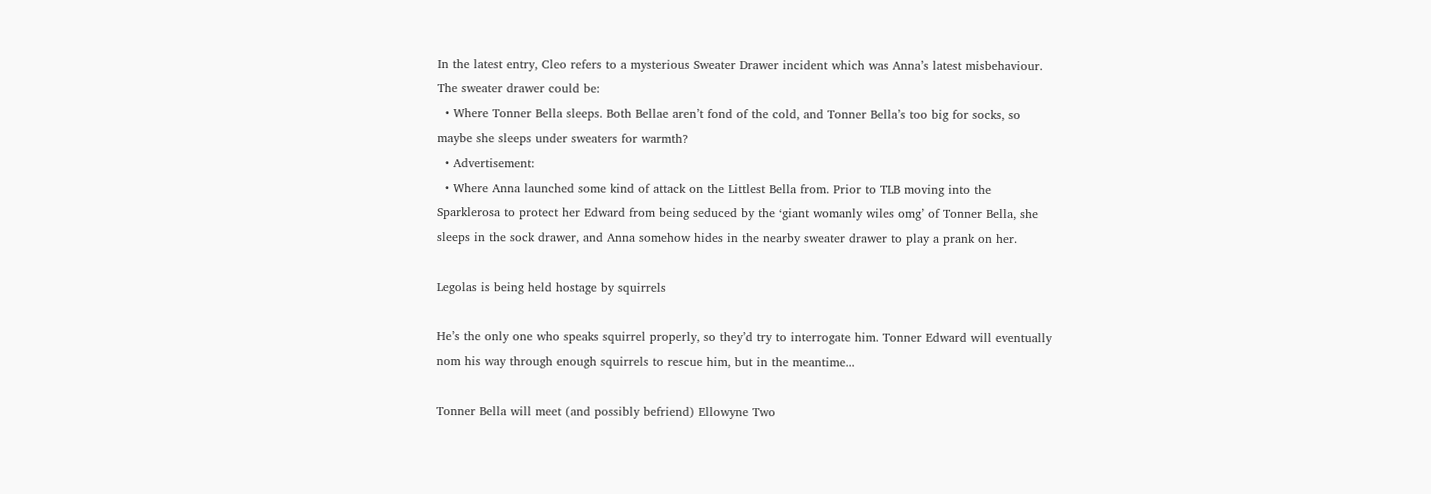In the latest entry, Cleo refers to a mysterious Sweater Drawer incident which was Anna’s latest misbehaviour. The sweater drawer could be:
  • Where Tonner Bella sleeps. Both Bellae aren’t fond of the cold, and Tonner Bella’s too big for socks, so maybe she sleeps under sweaters for warmth?
  • Advertisement:
  • Where Anna launched some kind of attack on the Littlest Bella from. Prior to TLB moving into the Sparklerosa to protect her Edward from being seduced by the ‘giant womanly wiles omg’ of Tonner Bella, she sleeps in the sock drawer, and Anna somehow hides in the nearby sweater drawer to play a prank on her.

Legolas is being held hostage by squirrels

He’s the only one who speaks squirrel properly, so they’d try to interrogate him. Tonner Edward will eventually nom his way through enough squirrels to rescue him, but in the meantime...

Tonner Bella will meet (and possibly befriend) Ellowyne Two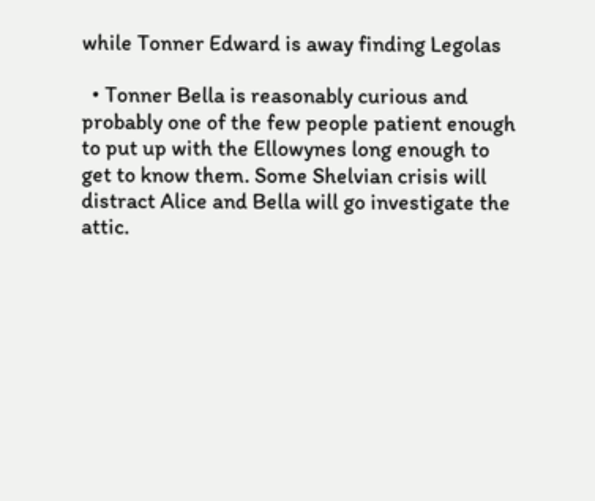while Tonner Edward is away finding Legolas

  • Tonner Bella is reasonably curious and probably one of the few people patient enough to put up with the Ellowynes long enough to get to know them. Some Shelvian crisis will distract Alice and Bella will go investigate the attic.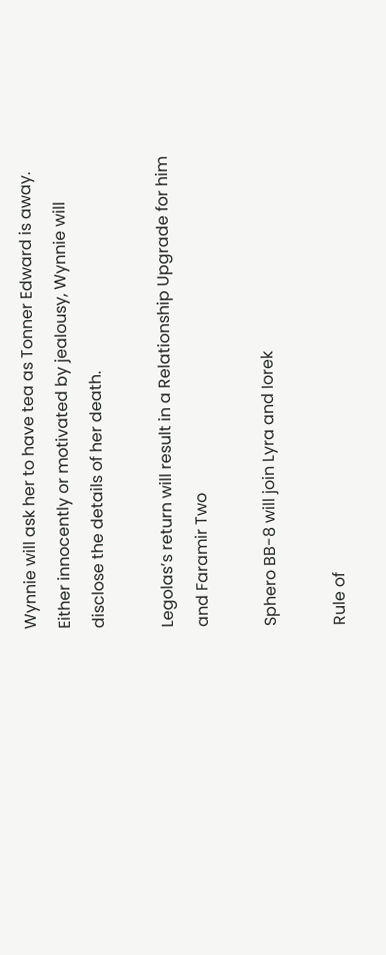Wynnie will ask her to have tea as Tonner Edward is away. Either innocently or motivated by jealousy, Wynnie will disclose the details of her death.

Legolas’s return will result in a Relationship Upgrade for him and Faramir Two

Sphero BB-8 will join Lyra and Iorek

Rule of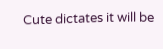Cute dictates it will be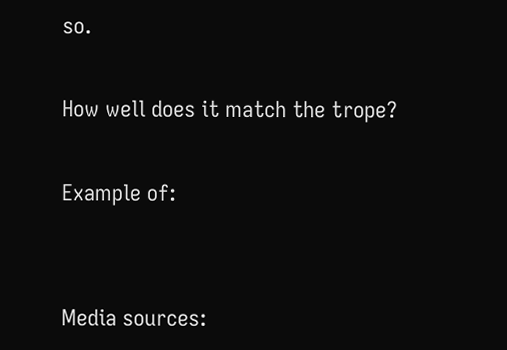so.

How well does it match the trope?

Example of:


Media sources: